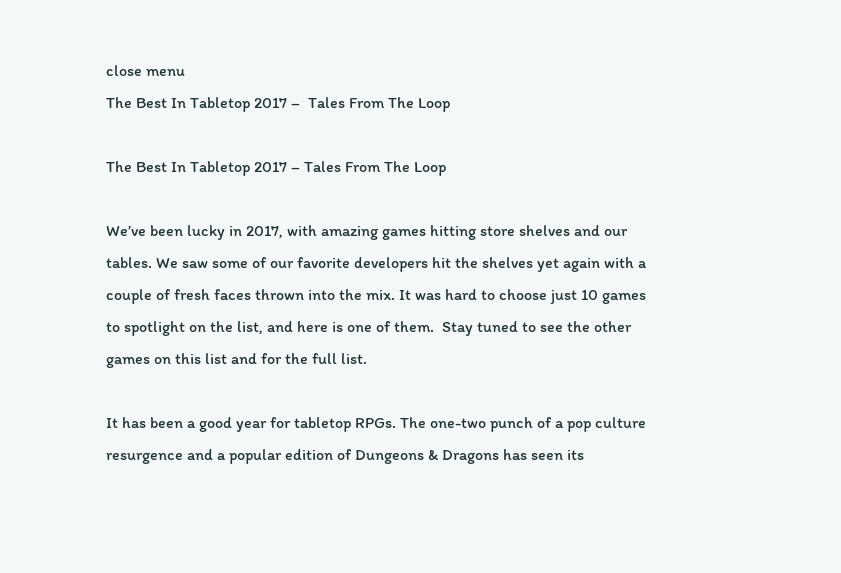close menu
The Best In Tabletop 2017 –  Tales From The Loop

The Best In Tabletop 2017 – Tales From The Loop

We’ve been lucky in 2017, with amazing games hitting store shelves and our tables. We saw some of our favorite developers hit the shelves yet again with a couple of fresh faces thrown into the mix. It was hard to choose just 10 games to spotlight on the list, and here is one of them.  Stay tuned to see the other games on this list and for the full list.

It has been a good year for tabletop RPGs. The one-two punch of a pop culture resurgence and a popular edition of Dungeons & Dragons has seen its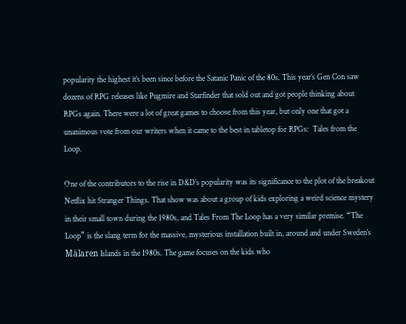popularity the highest it’s been since before the Satanic Panic of the 80s. This year’s Gen Con saw dozens of RPG releases like Pugmire and Starfinder that sold out and got people thinking about RPGs again. There were a lot of great games to choose from this year, but only one that got a unanimous vote from our writers when it came to the best in tabletop for RPGs:  Tales from the Loop.

One of the contributors to the rise in D&D’s popularity was its significance to the plot of the breakout Netflix hit Stranger Things. That show was about a group of kids exploring a weird science mystery in their small town during the 1980s, and Tales From The Loop has a very similar premise. “The Loop” is the slang term for the massive, mysterious installation built in, around and under Sweden’s Mälaren Islands in the 1980s. The game focuses on the kids who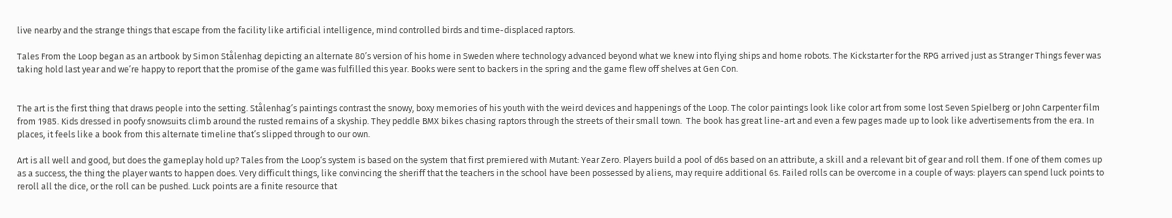live nearby and the strange things that escape from the facility like artificial intelligence, mind controlled birds and time-displaced raptors.

Tales From the Loop began as an artbook by Simon Stålenhag depicting an alternate 80’s version of his home in Sweden where technology advanced beyond what we knew into flying ships and home robots. The Kickstarter for the RPG arrived just as Stranger Things fever was taking hold last year and we’re happy to report that the promise of the game was fulfilled this year. Books were sent to backers in the spring and the game flew off shelves at Gen Con.


The art is the first thing that draws people into the setting. Stålenhag’s paintings contrast the snowy, boxy memories of his youth with the weird devices and happenings of the Loop. The color paintings look like color art from some lost Seven Spielberg or John Carpenter film from 1985. Kids dressed in poofy snowsuits climb around the rusted remains of a skyship. They peddle BMX bikes chasing raptors through the streets of their small town.  The book has great line-art and even a few pages made up to look like advertisements from the era. In places, it feels like a book from this alternate timeline that’s slipped through to our own.

Art is all well and good, but does the gameplay hold up? Tales from the Loop‘s system is based on the system that first premiered with Mutant: Year Zero. Players build a pool of d6s based on an attribute, a skill and a relevant bit of gear and roll them. If one of them comes up as a success, the thing the player wants to happen does. Very difficult things, like convincing the sheriff that the teachers in the school have been possessed by aliens, may require additional 6s. Failed rolls can be overcome in a couple of ways: players can spend luck points to reroll all the dice, or the roll can be pushed. Luck points are a finite resource that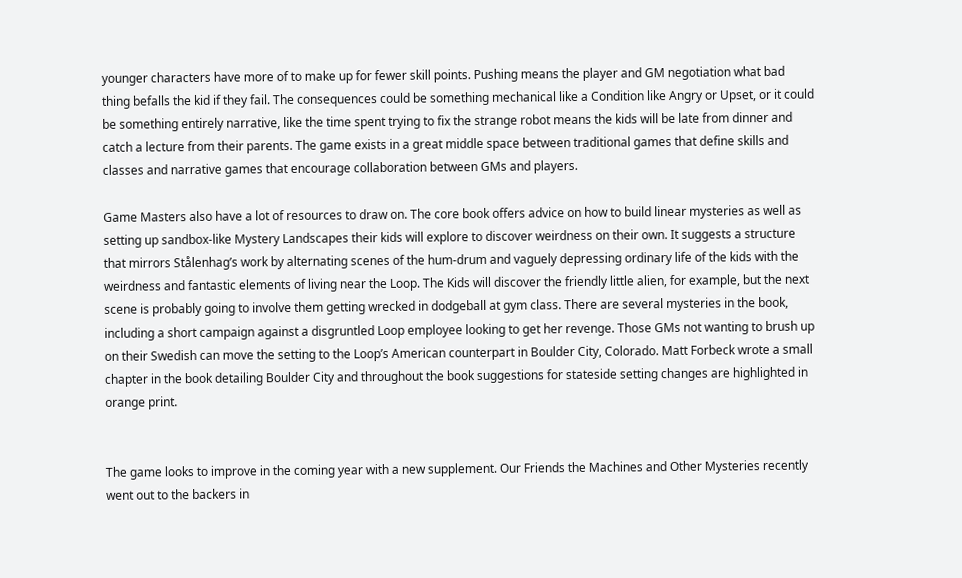younger characters have more of to make up for fewer skill points. Pushing means the player and GM negotiation what bad thing befalls the kid if they fail. The consequences could be something mechanical like a Condition like Angry or Upset, or it could be something entirely narrative, like the time spent trying to fix the strange robot means the kids will be late from dinner and catch a lecture from their parents. The game exists in a great middle space between traditional games that define skills and classes and narrative games that encourage collaboration between GMs and players.

Game Masters also have a lot of resources to draw on. The core book offers advice on how to build linear mysteries as well as setting up sandbox-like Mystery Landscapes their kids will explore to discover weirdness on their own. It suggests a structure that mirrors Stålenhag’s work by alternating scenes of the hum-drum and vaguely depressing ordinary life of the kids with the weirdness and fantastic elements of living near the Loop. The Kids will discover the friendly little alien, for example, but the next scene is probably going to involve them getting wrecked in dodgeball at gym class. There are several mysteries in the book, including a short campaign against a disgruntled Loop employee looking to get her revenge. Those GMs not wanting to brush up on their Swedish can move the setting to the Loop’s American counterpart in Boulder City, Colorado. Matt Forbeck wrote a small chapter in the book detailing Boulder City and throughout the book suggestions for stateside setting changes are highlighted in orange print.


The game looks to improve in the coming year with a new supplement. Our Friends the Machines and Other Mysteries recently went out to the backers in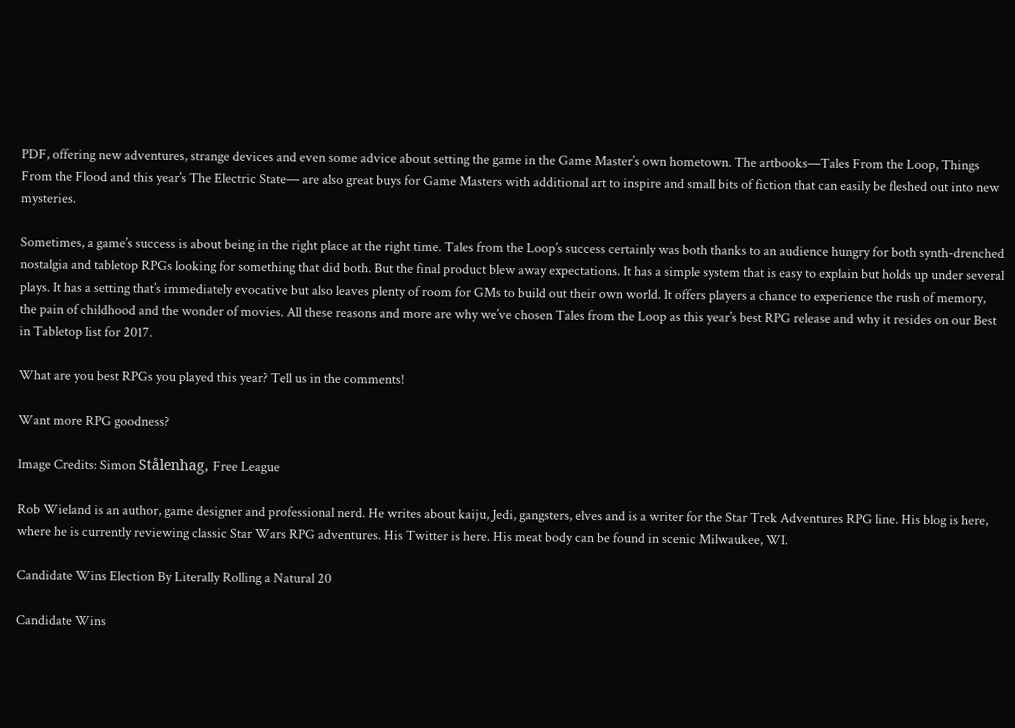PDF, offering new adventures, strange devices and even some advice about setting the game in the Game Master’s own hometown. The artbooks—Tales From the Loop, Things From the Flood and this year’s The Electric State— are also great buys for Game Masters with additional art to inspire and small bits of fiction that can easily be fleshed out into new mysteries.

Sometimes, a game’s success is about being in the right place at the right time. Tales from the Loop’s success certainly was both thanks to an audience hungry for both synth-drenched nostalgia and tabletop RPGs looking for something that did both. But the final product blew away expectations. It has a simple system that is easy to explain but holds up under several plays. It has a setting that’s immediately evocative but also leaves plenty of room for GMs to build out their own world. It offers players a chance to experience the rush of memory, the pain of childhood and the wonder of movies. All these reasons and more are why we’ve chosen Tales from the Loop as this year’s best RPG release and why it resides on our Best in Tabletop list for 2017.

What are you best RPGs you played this year? Tell us in the comments!

Want more RPG goodness?

Image Credits: Simon Stålenhag, Free League

Rob Wieland is an author, game designer and professional nerd. He writes about kaiju, Jedi, gangsters, elves and is a writer for the Star Trek Adventures RPG line. His blog is here, where he is currently reviewing classic Star Wars RPG adventures. His Twitter is here. His meat body can be found in scenic Milwaukee, WI.

Candidate Wins Election By Literally Rolling a Natural 20

Candidate Wins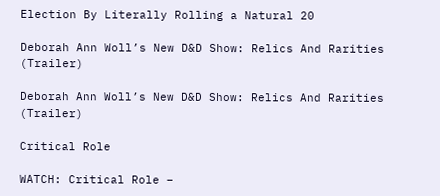Election By Literally Rolling a Natural 20

Deborah Ann Woll’s New D&D Show: Relics And Rarities (Trailer)

Deborah Ann Woll’s New D&D Show: Relics And Rarities (Trailer)

Critical Role

WATCH: Critical Role –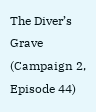The Diver’s Grave (Campaign 2, Episode 44)